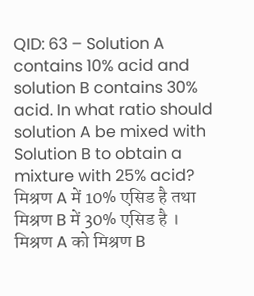QID: 63 – Solution A contains 10% acid and solution B contains 30% acid. In what ratio should solution A be mixed with Solution B to obtain a mixture with 25% acid?
मिश्रण A में 10% एसिड है तथा मिश्रण B में 30% एसिड है । मिश्रण A को मिश्रण B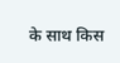के साथ किस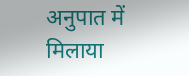अनुपात में मिलाया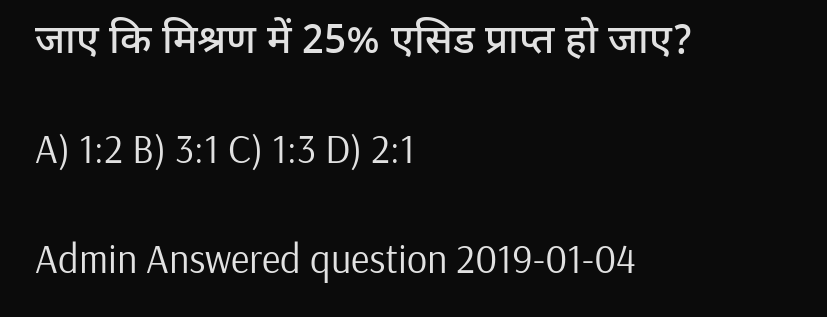जाए कि मिश्रण में 25% एसिड प्राप्त हो जाए?

A) 1:2 B) 3:1 C) 1:3 D) 2:1

Admin Answered question 2019-01-04